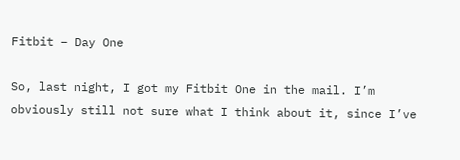Fitbit – Day One

So, last night, I got my Fitbit One in the mail. I’m obviously still not sure what I think about it, since I’ve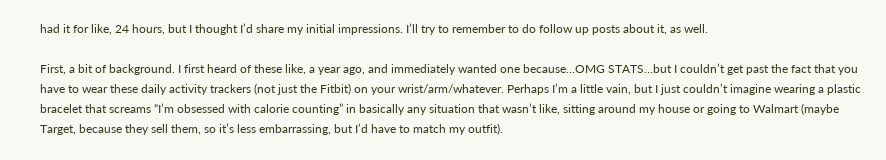had it for like, 24 hours, but I thought I’d share my initial impressions. I’ll try to remember to do follow up posts about it, as well.

First, a bit of background. I first heard of these like, a year ago, and immediately wanted one because…OMG STATS…but I couldn’t get past the fact that you have to wear these daily activity trackers (not just the Fitbit) on your wrist/arm/whatever. Perhaps I’m a little vain, but I just couldn’t imagine wearing a plastic bracelet that screams “I’m obsessed with calorie counting” in basically any situation that wasn’t like, sitting around my house or going to Walmart (maybe Target, because they sell them, so it’s less embarrassing, but I’d have to match my outfit).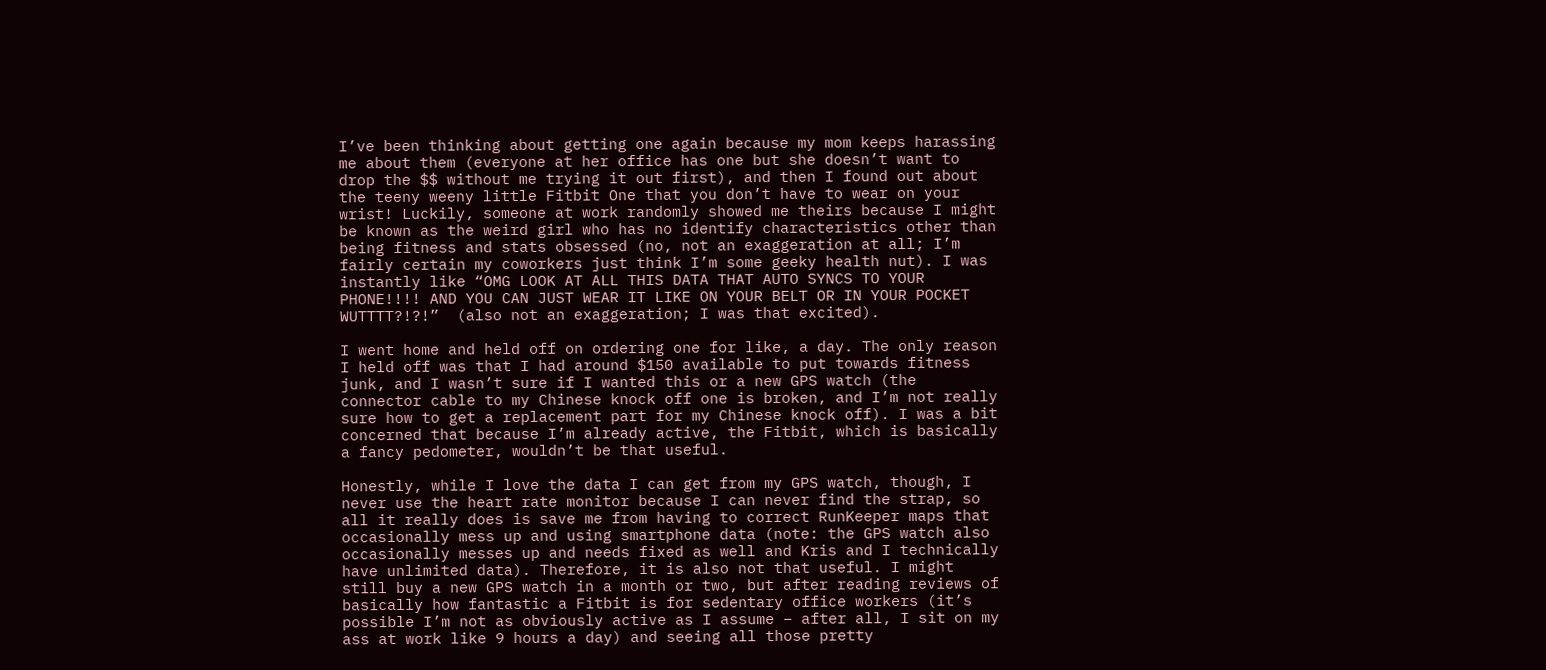I’ve been thinking about getting one again because my mom keeps harassing me about them (everyone at her office has one but she doesn’t want to drop the $$ without me trying it out first), and then I found out about the teeny weeny little Fitbit One that you don’t have to wear on your wrist! Luckily, someone at work randomly showed me theirs because I might be known as the weird girl who has no identify characteristics other than being fitness and stats obsessed (no, not an exaggeration at all; I’m fairly certain my coworkers just think I’m some geeky health nut). I was instantly like “OMG LOOK AT ALL THIS DATA THAT AUTO SYNCS TO YOUR PHONE!!!! AND YOU CAN JUST WEAR IT LIKE ON YOUR BELT OR IN YOUR POCKET WUTTTT?!?!”  (also not an exaggeration; I was that excited).

I went home and held off on ordering one for like, a day. The only reason I held off was that I had around $150 available to put towards fitness junk, and I wasn’t sure if I wanted this or a new GPS watch (the connector cable to my Chinese knock off one is broken, and I’m not really sure how to get a replacement part for my Chinese knock off). I was a bit concerned that because I’m already active, the Fitbit, which is basically a fancy pedometer, wouldn’t be that useful.

Honestly, while I love the data I can get from my GPS watch, though, I never use the heart rate monitor because I can never find the strap, so all it really does is save me from having to correct RunKeeper maps that occasionally mess up and using smartphone data (note: the GPS watch also occasionally messes up and needs fixed as well and Kris and I technically have unlimited data). Therefore, it is also not that useful. I might still buy a new GPS watch in a month or two, but after reading reviews of basically how fantastic a Fitbit is for sedentary office workers (it’s possible I’m not as obviously active as I assume – after all, I sit on my ass at work like 9 hours a day) and seeing all those pretty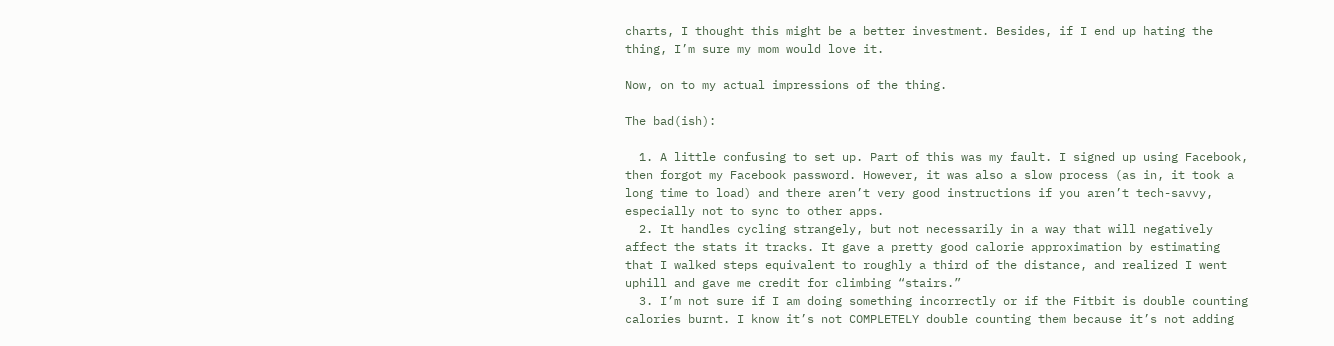charts, I thought this might be a better investment. Besides, if I end up hating the thing, I’m sure my mom would love it.

Now, on to my actual impressions of the thing.

The bad(ish):

  1. A little confusing to set up. Part of this was my fault. I signed up using Facebook, then forgot my Facebook password. However, it was also a slow process (as in, it took a long time to load) and there aren’t very good instructions if you aren’t tech-savvy, especially not to sync to other apps.
  2. It handles cycling strangely, but not necessarily in a way that will negatively affect the stats it tracks. It gave a pretty good calorie approximation by estimating that I walked steps equivalent to roughly a third of the distance, and realized I went uphill and gave me credit for climbing “stairs.”
  3. I’m not sure if I am doing something incorrectly or if the Fitbit is double counting calories burnt. I know it’s not COMPLETELY double counting them because it’s not adding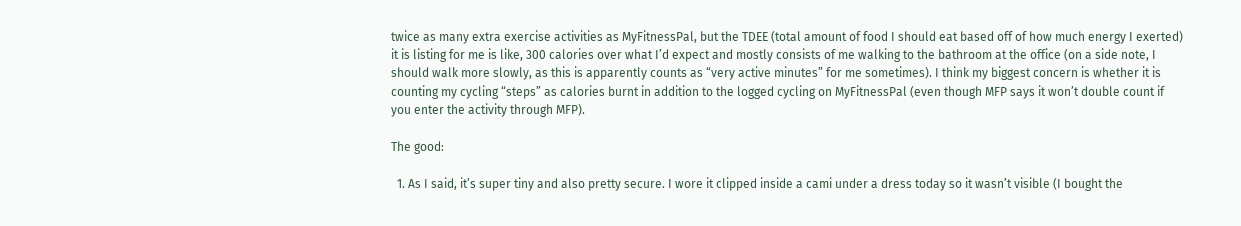twice as many extra exercise activities as MyFitnessPal, but the TDEE (total amount of food I should eat based off of how much energy I exerted) it is listing for me is like, 300 calories over what I’d expect and mostly consists of me walking to the bathroom at the office (on a side note, I should walk more slowly, as this is apparently counts as “very active minutes” for me sometimes). I think my biggest concern is whether it is counting my cycling “steps” as calories burnt in addition to the logged cycling on MyFitnessPal (even though MFP says it won’t double count if you enter the activity through MFP).

The good:

  1. As I said, it’s super tiny and also pretty secure. I wore it clipped inside a cami under a dress today so it wasn’t visible (I bought the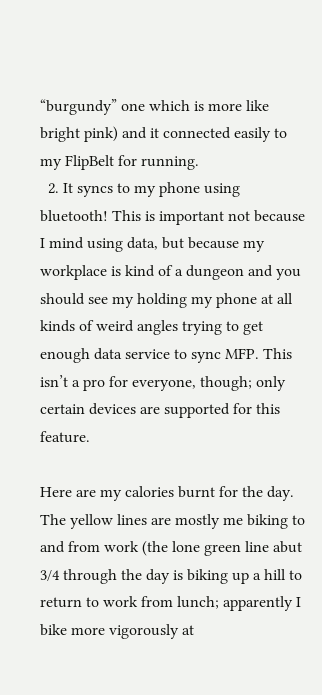“burgundy” one which is more like bright pink) and it connected easily to my FlipBelt for running.
  2. It syncs to my phone using bluetooth! This is important not because I mind using data, but because my workplace is kind of a dungeon and you should see my holding my phone at all kinds of weird angles trying to get enough data service to sync MFP. This isn’t a pro for everyone, though; only certain devices are supported for this feature.

Here are my calories burnt for the day. The yellow lines are mostly me biking to and from work (the lone green line abut 3/4 through the day is biking up a hill to return to work from lunch; apparently I bike more vigorously at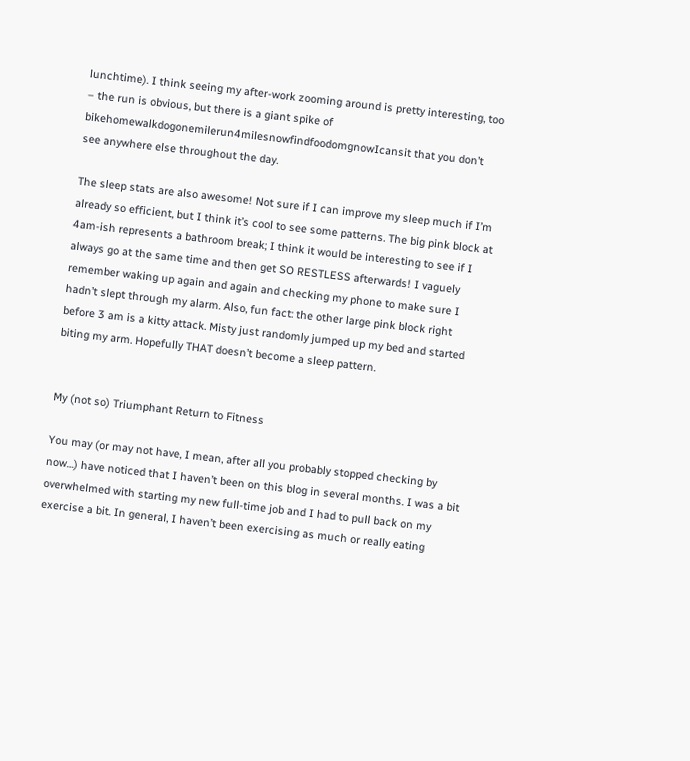lunchtime). I think seeing my after-work zooming around is pretty interesting, too – the run is obvious, but there is a giant spike of bikehomewalkdogonemilerun4milesnowfindfoodomgnowIcansit that you don’t see anywhere else throughout the day.

The sleep stats are also awesome! Not sure if I can improve my sleep much if I’m already so efficient, but I think it’s cool to see some patterns. The big pink block at 4am-ish represents a bathroom break; I think it would be interesting to see if I always go at the same time and then get SO RESTLESS afterwards! I vaguely remember waking up again and again and checking my phone to make sure I hadn’t slept through my alarm. Also, fun fact: the other large pink block right before 3 am is a kitty attack. Misty just randomly jumped up my bed and started biting my arm. Hopefully THAT doesn’t become a sleep pattern.


My (not so) Triumphant Return to Fitness

You may (or may not have, I mean, after all you probably stopped checking by now…) have noticed that I haven’t been on this blog in several months. I was a bit overwhelmed with starting my new full-time job and I had to pull back on my exercise a bit. In general, I haven’t been exercising as much or really eating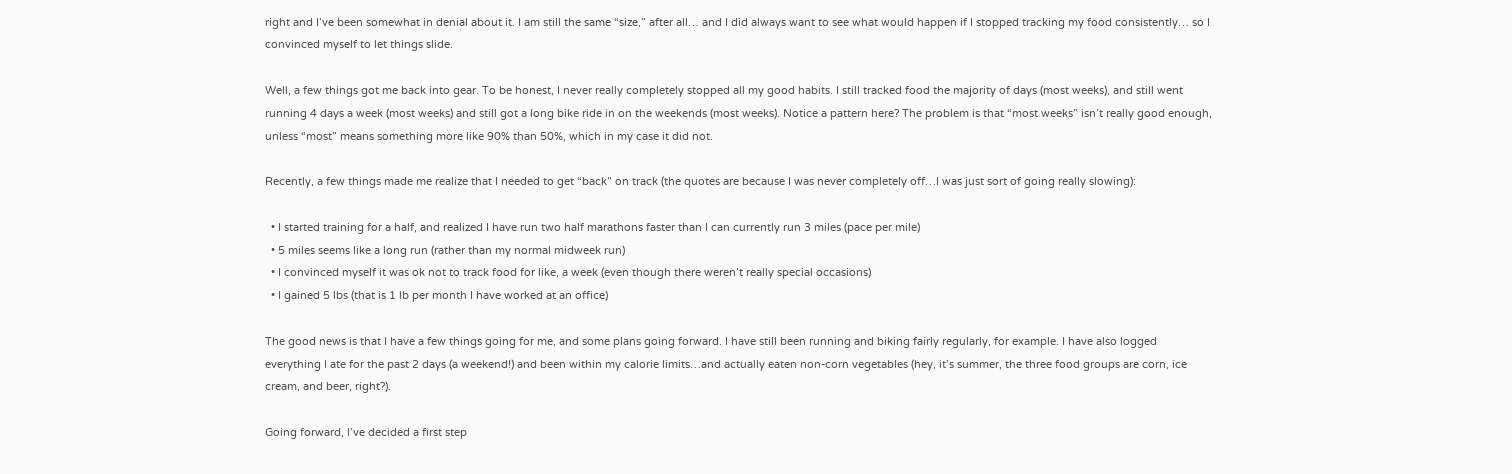right and I’ve been somewhat in denial about it. I am still the same “size,” after all… and I did always want to see what would happen if I stopped tracking my food consistently… so I convinced myself to let things slide.

Well, a few things got me back into gear. To be honest, I never really completely stopped all my good habits. I still tracked food the majority of days (most weeks), and still went running 4 days a week (most weeks) and still got a long bike ride in on the weekends (most weeks). Notice a pattern here? The problem is that “most weeks” isn’t really good enough, unless “most” means something more like 90% than 50%, which in my case it did not.

Recently, a few things made me realize that I needed to get “back” on track (the quotes are because I was never completely off…I was just sort of going really slowing):

  • I started training for a half, and realized I have run two half marathons faster than I can currently run 3 miles (pace per mile)
  • 5 miles seems like a long run (rather than my normal midweek run)
  • I convinced myself it was ok not to track food for like, a week (even though there weren’t really special occasions)
  • I gained 5 lbs (that is 1 lb per month I have worked at an office)

The good news is that I have a few things going for me, and some plans going forward. I have still been running and biking fairly regularly, for example. I have also logged everything I ate for the past 2 days (a weekend!) and been within my calorie limits…and actually eaten non-corn vegetables (hey, it’s summer, the three food groups are corn, ice cream, and beer, right?).

Going forward, I’ve decided a first step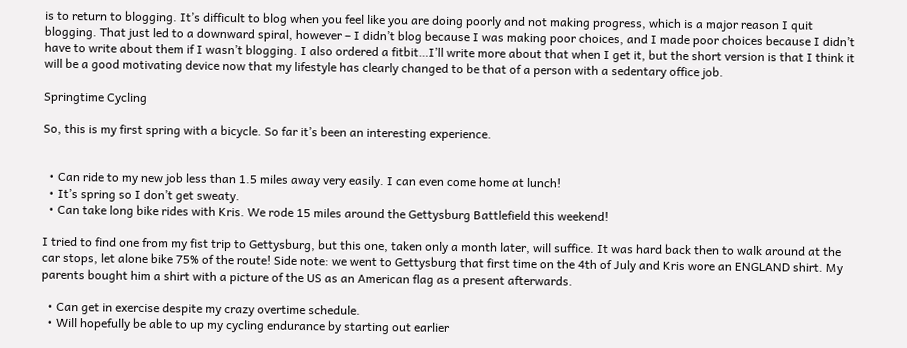is to return to blogging. It’s difficult to blog when you feel like you are doing poorly and not making progress, which is a major reason I quit blogging. That just led to a downward spiral, however – I didn’t blog because I was making poor choices, and I made poor choices because I didn’t have to write about them if I wasn’t blogging. I also ordered a fitbit…I’ll write more about that when I get it, but the short version is that I think it will be a good motivating device now that my lifestyle has clearly changed to be that of a person with a sedentary office job.

Springtime Cycling

So, this is my first spring with a bicycle. So far it’s been an interesting experience.


  • Can ride to my new job less than 1.5 miles away very easily. I can even come home at lunch!
  • It’s spring so I don’t get sweaty.
  • Can take long bike rides with Kris. We rode 15 miles around the Gettysburg Battlefield this weekend!

I tried to find one from my fist trip to Gettysburg, but this one, taken only a month later, will suffice. It was hard back then to walk around at the car stops, let alone bike 75% of the route! Side note: we went to Gettysburg that first time on the 4th of July and Kris wore an ENGLAND shirt. My parents bought him a shirt with a picture of the US as an American flag as a present afterwards.

  • Can get in exercise despite my crazy overtime schedule.
  • Will hopefully be able to up my cycling endurance by starting out earlier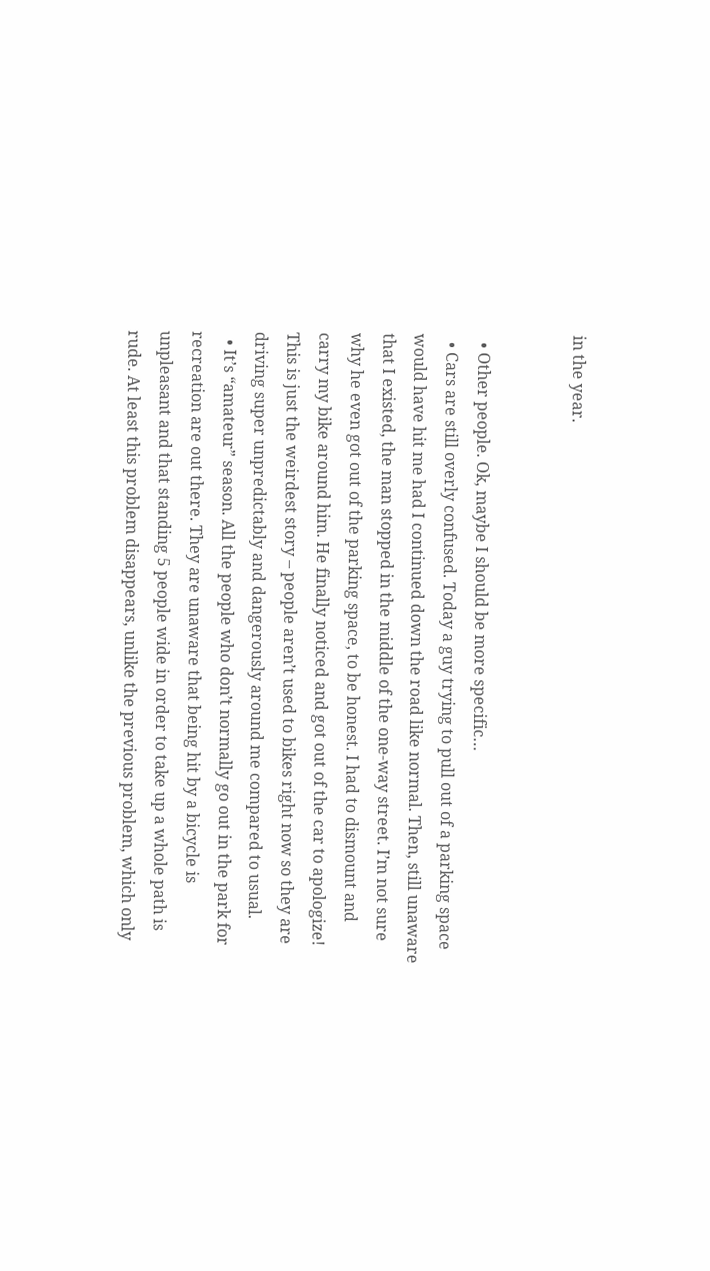in the year.


  • Other people. Ok, maybe I should be more specific…
  • Cars are still overly confused. Today a guy trying to pull out of a parking space would have hit me had I continued down the road like normal. Then, still unaware that I existed, the man stopped in the middle of the one-way street. I’m not sure why he even got out of the parking space, to be honest. I had to dismount and carry my bike around him. He finally noticed and got out of the car to apologize! This is just the weirdest story – people aren’t used to bikes right now so they are driving super unpredictably and dangerously around me compared to usual.
  • It’s “amateur” season. All the people who don’t normally go out in the park for recreation are out there. They are unaware that being hit by a bicycle is unpleasant and that standing 5 people wide in order to take up a whole path is rude. At least this problem disappears, unlike the previous problem, which only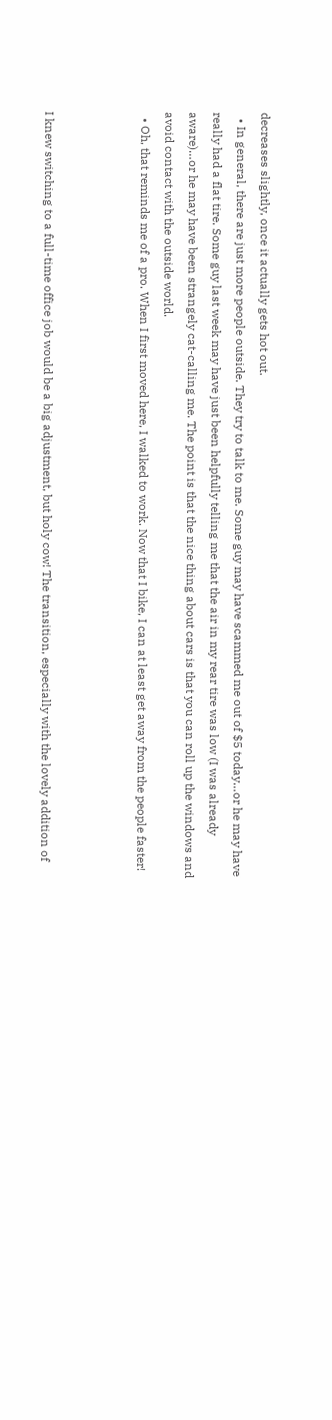decreases slightly, once it actually gets hot out.
  • In general, there are just more people outside. They try to talk to me. Some guy may have scammed me out of $5 today…or he may have really had a flat tire. Some guy last week may have just been helpfully telling me that the air in my rear tire was low (I was already aware)…or he may have been strangely cat-calling me. The point is that the nice thing about cars is that you can roll up the windows and avoid contact with the outside world.
  • Oh, that reminds me of a pro. When I first moved here, I walked to work. Now that I bike, I can at least get away from the people faster!



I knew switching to a full-time office job would be a big adjustment, but holy cow! The transition, especially with the lovely addition of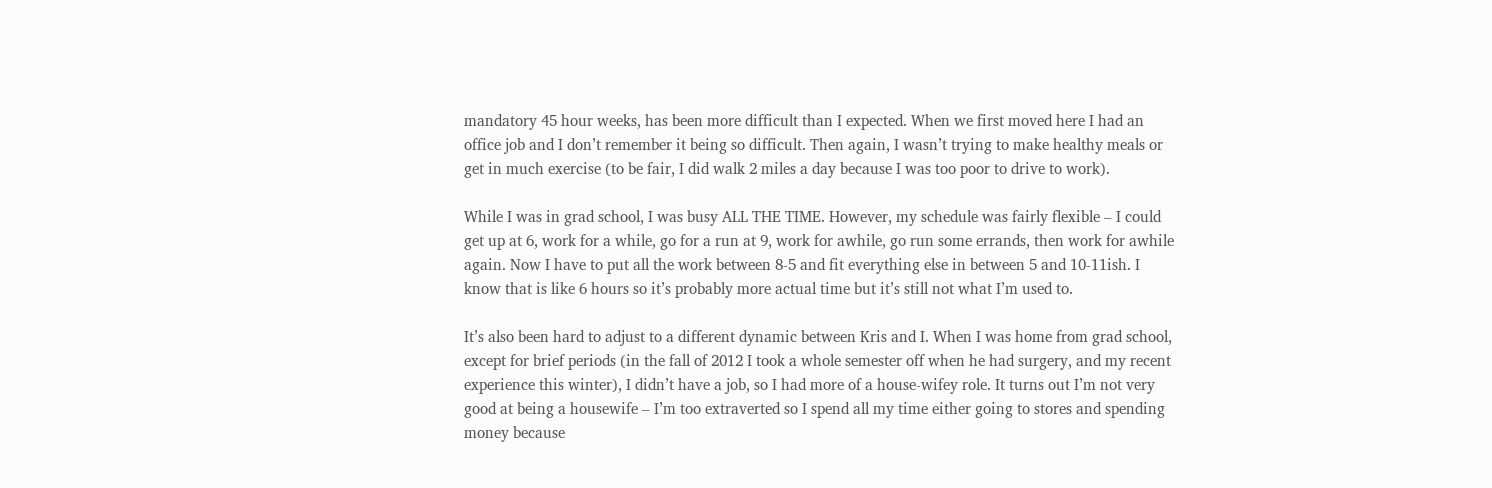mandatory 45 hour weeks, has been more difficult than I expected. When we first moved here I had an office job and I don’t remember it being so difficult. Then again, I wasn’t trying to make healthy meals or get in much exercise (to be fair, I did walk 2 miles a day because I was too poor to drive to work).

While I was in grad school, I was busy ALL THE TIME. However, my schedule was fairly flexible – I could get up at 6, work for a while, go for a run at 9, work for awhile, go run some errands, then work for awhile again. Now I have to put all the work between 8-5 and fit everything else in between 5 and 10-11ish. I know that is like 6 hours so it’s probably more actual time but it’s still not what I’m used to.

It’s also been hard to adjust to a different dynamic between Kris and I. When I was home from grad school, except for brief periods (in the fall of 2012 I took a whole semester off when he had surgery, and my recent experience this winter), I didn’t have a job, so I had more of a house-wifey role. It turns out I’m not very good at being a housewife – I’m too extraverted so I spend all my time either going to stores and spending money because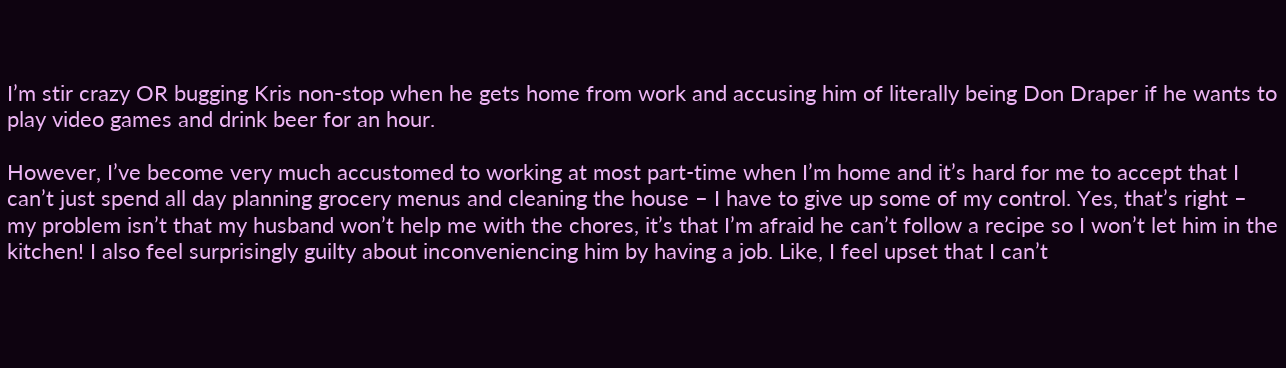I’m stir crazy OR bugging Kris non-stop when he gets home from work and accusing him of literally being Don Draper if he wants to play video games and drink beer for an hour.

However, I’ve become very much accustomed to working at most part-time when I’m home and it’s hard for me to accept that I can’t just spend all day planning grocery menus and cleaning the house – I have to give up some of my control. Yes, that’s right – my problem isn’t that my husband won’t help me with the chores, it’s that I’m afraid he can’t follow a recipe so I won’t let him in the kitchen! I also feel surprisingly guilty about inconveniencing him by having a job. Like, I feel upset that I can’t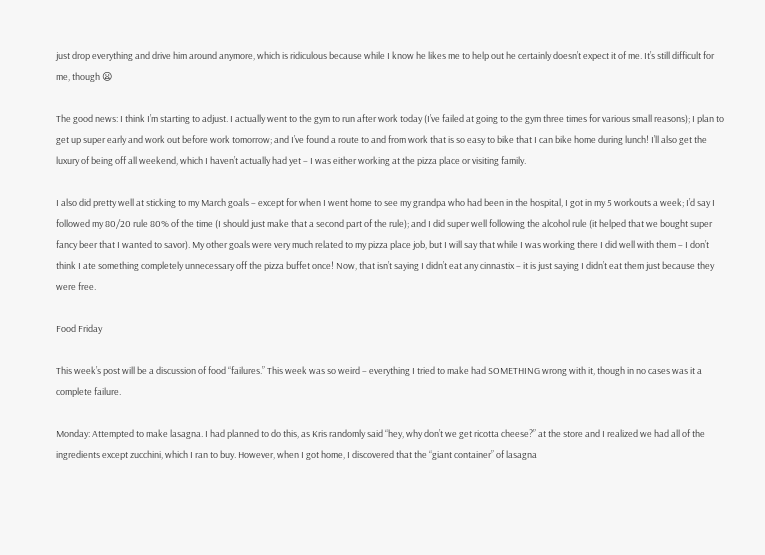just drop everything and drive him around anymore, which is ridiculous because while I know he likes me to help out he certainly doesn’t expect it of me. It’s still difficult for me, though 😦

The good news: I think I’m starting to adjust. I actually went to the gym to run after work today (I’ve failed at going to the gym three times for various small reasons); I plan to get up super early and work out before work tomorrow; and I’ve found a route to and from work that is so easy to bike that I can bike home during lunch! I’ll also get the luxury of being off all weekend, which I haven’t actually had yet – I was either working at the pizza place or visiting family.

I also did pretty well at sticking to my March goals – except for when I went home to see my grandpa who had been in the hospital, I got in my 5 workouts a week; I’d say I followed my 80/20 rule 80% of the time (I should just make that a second part of the rule); and I did super well following the alcohol rule (it helped that we bought super fancy beer that I wanted to savor). My other goals were very much related to my pizza place job, but I will say that while I was working there I did well with them – I don’t think I ate something completely unnecessary off the pizza buffet once! Now, that isn’t saying I didn’t eat any cinnastix – it is just saying I didn’t eat them just because they were free.

Food Friday

This week’s post will be a discussion of food “failures.” This week was so weird – everything I tried to make had SOMETHING wrong with it, though in no cases was it a complete failure.

Monday: Attempted to make lasagna. I had planned to do this, as Kris randomly said “hey, why don’t we get ricotta cheese?” at the store and I realized we had all of the ingredients except zucchini, which I ran to buy. However, when I got home, I discovered that the “giant container” of lasagna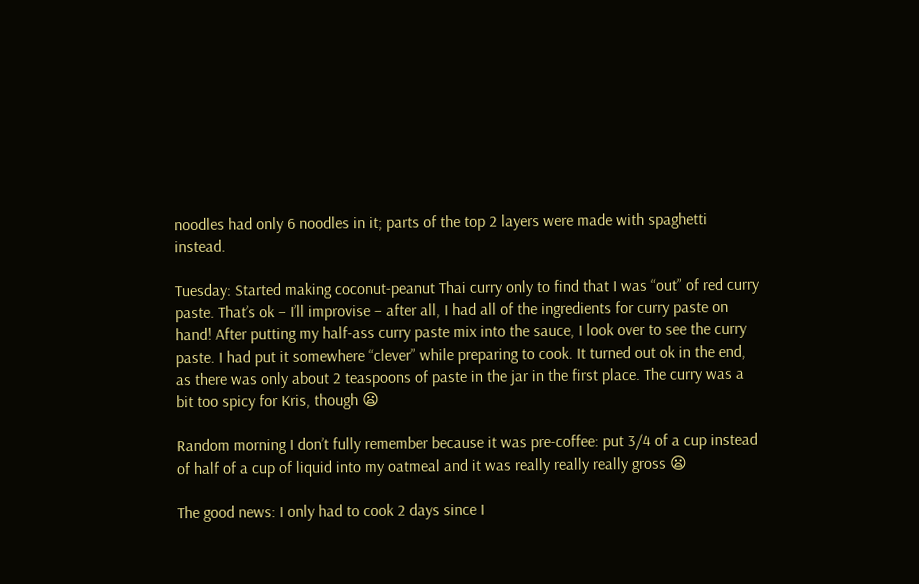noodles had only 6 noodles in it; parts of the top 2 layers were made with spaghetti instead.

Tuesday: Started making coconut-peanut Thai curry only to find that I was “out” of red curry paste. That’s ok – I’ll improvise – after all, I had all of the ingredients for curry paste on hand! After putting my half-ass curry paste mix into the sauce, I look over to see the curry paste. I had put it somewhere “clever” while preparing to cook. It turned out ok in the end, as there was only about 2 teaspoons of paste in the jar in the first place. The curry was a bit too spicy for Kris, though 😦

Random morning I don’t fully remember because it was pre-coffee: put 3/4 of a cup instead of half of a cup of liquid into my oatmeal and it was really really really gross 😦

The good news: I only had to cook 2 days since I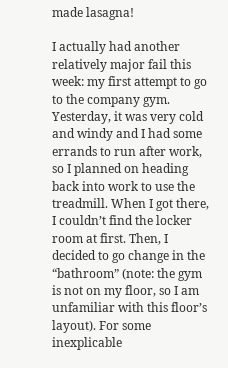made lasagna!

I actually had another relatively major fail this week: my first attempt to go to the company gym. Yesterday, it was very cold and windy and I had some errands to run after work, so I planned on heading back into work to use the treadmill. When I got there, I couldn’t find the locker room at first. Then, I decided to go change in the “bathroom” (note: the gym is not on my floor, so I am unfamiliar with this floor’s layout). For some inexplicable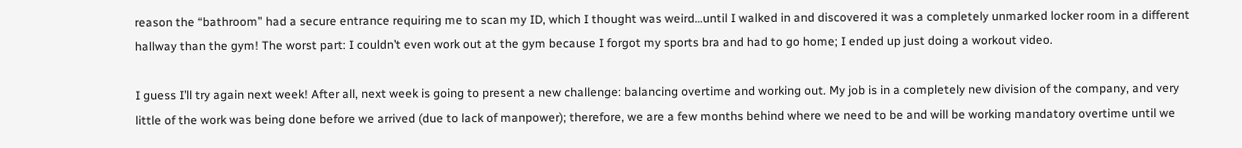reason the “bathroom” had a secure entrance requiring me to scan my ID, which I thought was weird…until I walked in and discovered it was a completely unmarked locker room in a different hallway than the gym! The worst part: I couldn’t even work out at the gym because I forgot my sports bra and had to go home; I ended up just doing a workout video.

I guess I’ll try again next week! After all, next week is going to present a new challenge: balancing overtime and working out. My job is in a completely new division of the company, and very little of the work was being done before we arrived (due to lack of manpower); therefore, we are a few months behind where we need to be and will be working mandatory overtime until we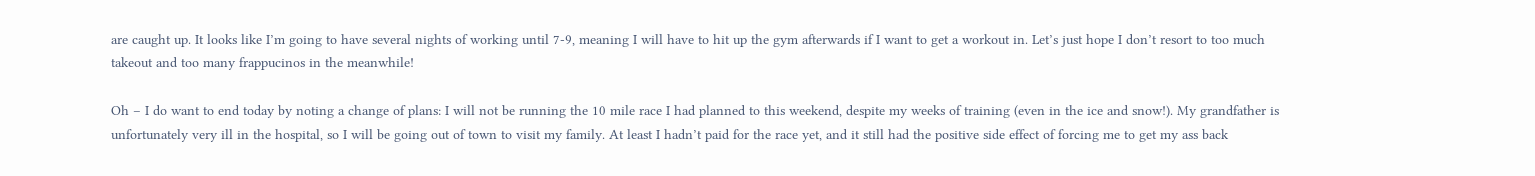are caught up. It looks like I’m going to have several nights of working until 7-9, meaning I will have to hit up the gym afterwards if I want to get a workout in. Let’s just hope I don’t resort to too much takeout and too many frappucinos in the meanwhile!

Oh – I do want to end today by noting a change of plans: I will not be running the 10 mile race I had planned to this weekend, despite my weeks of training (even in the ice and snow!). My grandfather is unfortunately very ill in the hospital, so I will be going out of town to visit my family. At least I hadn’t paid for the race yet, and it still had the positive side effect of forcing me to get my ass back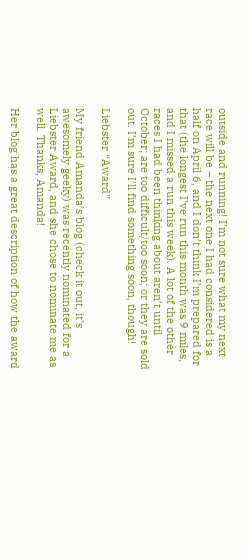outside and running! I’m not sure what my next race will be – the next one I had considered is a half on April 6, and I don’t think I’m prepared for that (the longest I’ve run this month was 9 miles, and I missed a run this week). A lot of the other races I had been thinking about aren’t until October; are too difficult/too soon; or they are sold out. I’m sure I’ll find something soon, though!

Liebster “Award”

My friend Amanda’s blog (check it out, it’s awesomely geeky) was recently nominated for a Liebster Award, and she chose to nominate me as well. Thanks, Amanda!

Her blog has a great description of how the award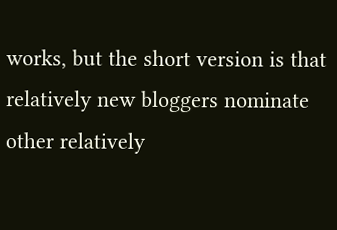works, but the short version is that relatively new bloggers nominate other relatively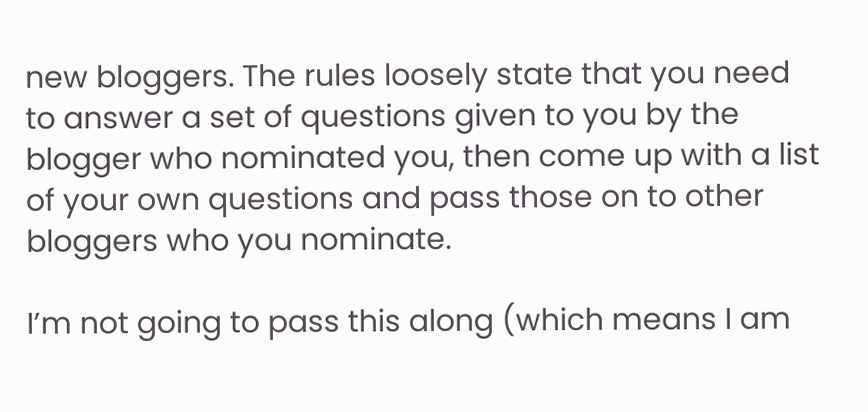new bloggers. The rules loosely state that you need to answer a set of questions given to you by the blogger who nominated you, then come up with a list of your own questions and pass those on to other bloggers who you nominate.

I’m not going to pass this along (which means I am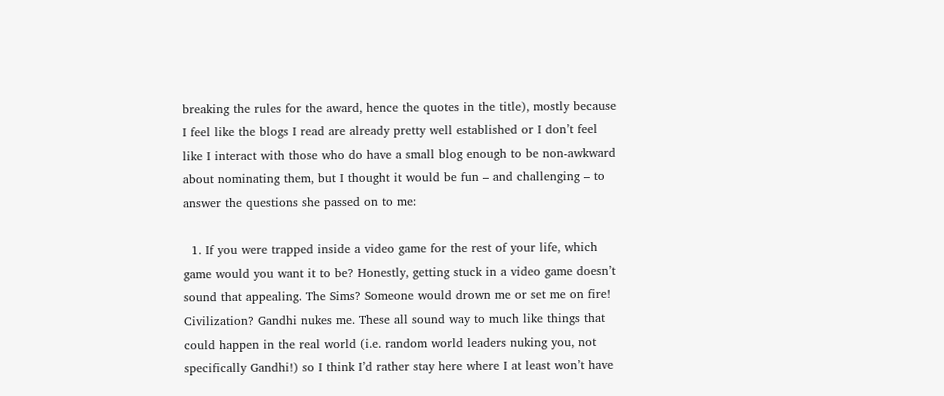breaking the rules for the award, hence the quotes in the title), mostly because I feel like the blogs I read are already pretty well established or I don’t feel like I interact with those who do have a small blog enough to be non-awkward about nominating them, but I thought it would be fun – and challenging – to answer the questions she passed on to me:

  1. If you were trapped inside a video game for the rest of your life, which game would you want it to be? Honestly, getting stuck in a video game doesn’t sound that appealing. The Sims? Someone would drown me or set me on fire! Civilization? Gandhi nukes me. These all sound way to much like things that could happen in the real world (i.e. random world leaders nuking you, not specifically Gandhi!) so I think I’d rather stay here where I at least won’t have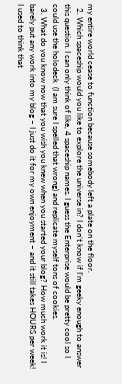my entire world cease to function because somebody left a plate on the floor.
  2. Which spaceship would you like to explore the universe in? I don’t know if I’m geeky enough to answer this question. I can only think of like, 4 spaceship names. I guess the Enterprise would be pretty cool so I could use the holodeck  (I am sure I spelled that wrong) and replicate myself tons of cookies.
  3. What do you know now that you wish you knew when you started your blog? How much work it is! I barely put any work into my blog – I just do it for my own enjoyment – and it still takes HOURS per week! I used to think that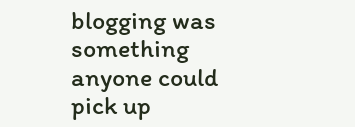blogging was something anyone could pick up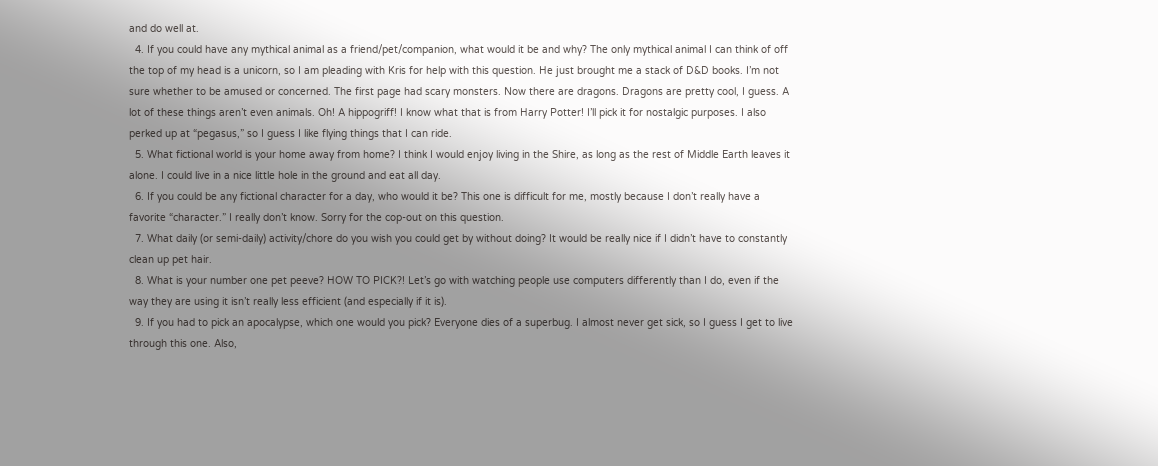and do well at.
  4. If you could have any mythical animal as a friend/pet/companion, what would it be and why? The only mythical animal I can think of off the top of my head is a unicorn, so I am pleading with Kris for help with this question. He just brought me a stack of D&D books. I’m not sure whether to be amused or concerned. The first page had scary monsters. Now there are dragons. Dragons are pretty cool, I guess. A lot of these things aren’t even animals. Oh! A hippogriff! I know what that is from Harry Potter! I’ll pick it for nostalgic purposes. I also perked up at “pegasus,” so I guess I like flying things that I can ride.
  5. What fictional world is your home away from home? I think I would enjoy living in the Shire, as long as the rest of Middle Earth leaves it alone. I could live in a nice little hole in the ground and eat all day.
  6. If you could be any fictional character for a day, who would it be? This one is difficult for me, mostly because I don’t really have a favorite “character.” I really don’t know. Sorry for the cop-out on this question.
  7. What daily (or semi-daily) activity/chore do you wish you could get by without doing? It would be really nice if I didn’t have to constantly clean up pet hair.
  8. What is your number one pet peeve? HOW TO PICK?! Let’s go with watching people use computers differently than I do, even if the way they are using it isn’t really less efficient (and especially if it is).
  9. If you had to pick an apocalypse, which one would you pick? Everyone dies of a superbug. I almost never get sick, so I guess I get to live through this one. Also,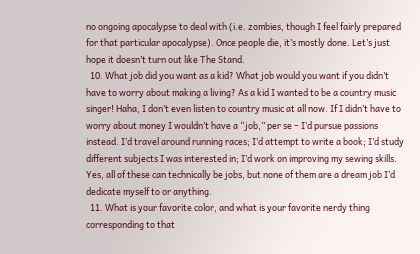no ongoing apocalypse to deal with (i.e. zombies, though I feel fairly prepared for that particular apocalypse). Once people die, it’s mostly done. Let’s just hope it doesn’t turn out like The Stand.
  10. What job did you want as a kid? What job would you want if you didn’t have to worry about making a living? As a kid I wanted to be a country music singer! Haha, I don’t even listen to country music at all now. If I didn’t have to worry about money I wouldn’t have a “job,” per se – I’d pursue passions instead. I’d travel around running races; I’d attempt to write a book; I’d study different subjects I was interested in; I’d work on improving my sewing skills. Yes, all of these can technically be jobs, but none of them are a dream job I’d dedicate myself to or anything.
  11. What is your favorite color, and what is your favorite nerdy thing corresponding to that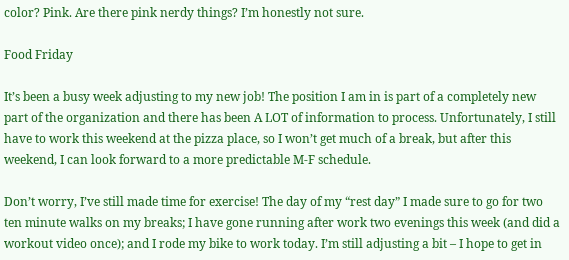color? Pink. Are there pink nerdy things? I’m honestly not sure.

Food Friday

It’s been a busy week adjusting to my new job! The position I am in is part of a completely new part of the organization and there has been A LOT of information to process. Unfortunately, I still have to work this weekend at the pizza place, so I won’t get much of a break, but after this weekend, I can look forward to a more predictable M-F schedule.

Don’t worry, I’ve still made time for exercise! The day of my “rest day” I made sure to go for two ten minute walks on my breaks; I have gone running after work two evenings this week (and did a workout video once); and I rode my bike to work today. I’m still adjusting a bit – I hope to get in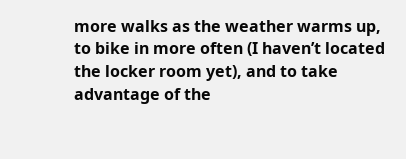more walks as the weather warms up, to bike in more often (I haven’t located the locker room yet), and to take advantage of the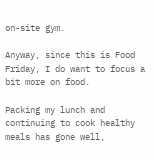on-site gym.

Anyway, since this is Food Friday, I do want to focus a bit more on food.

Packing my lunch and continuing to cook healthy meals has gone well,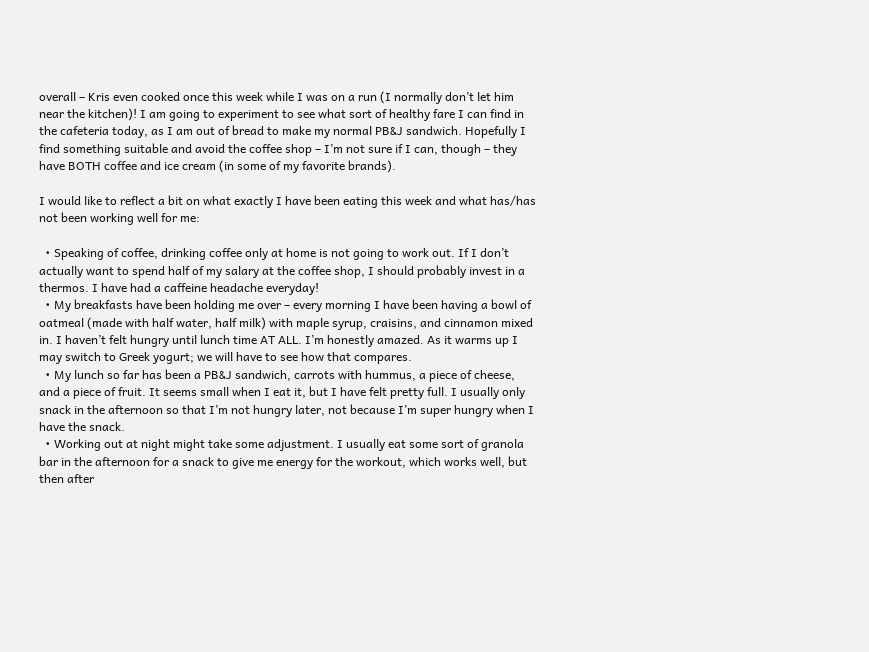overall – Kris even cooked once this week while I was on a run (I normally don’t let him near the kitchen)! I am going to experiment to see what sort of healthy fare I can find in the cafeteria today, as I am out of bread to make my normal PB&J sandwich. Hopefully I find something suitable and avoid the coffee shop – I’m not sure if I can, though – they have BOTH coffee and ice cream (in some of my favorite brands).

I would like to reflect a bit on what exactly I have been eating this week and what has/has not been working well for me:

  • Speaking of coffee, drinking coffee only at home is not going to work out. If I don’t actually want to spend half of my salary at the coffee shop, I should probably invest in a thermos. I have had a caffeine headache everyday!
  • My breakfasts have been holding me over – every morning I have been having a bowl of oatmeal (made with half water, half milk) with maple syrup, craisins, and cinnamon mixed in. I haven’t felt hungry until lunch time AT ALL. I’m honestly amazed. As it warms up I may switch to Greek yogurt; we will have to see how that compares.
  • My lunch so far has been a PB&J sandwich, carrots with hummus, a piece of cheese, and a piece of fruit. It seems small when I eat it, but I have felt pretty full. I usually only snack in the afternoon so that I’m not hungry later, not because I’m super hungry when I have the snack.
  • Working out at night might take some adjustment. I usually eat some sort of granola bar in the afternoon for a snack to give me energy for the workout, which works well, but then after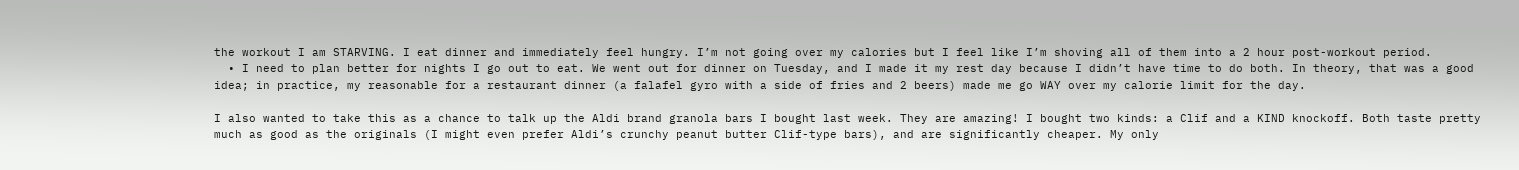the workout I am STARVING. I eat dinner and immediately feel hungry. I’m not going over my calories but I feel like I’m shoving all of them into a 2 hour post-workout period.
  • I need to plan better for nights I go out to eat. We went out for dinner on Tuesday, and I made it my rest day because I didn’t have time to do both. In theory, that was a good idea; in practice, my reasonable for a restaurant dinner (a falafel gyro with a side of fries and 2 beers) made me go WAY over my calorie limit for the day.

I also wanted to take this as a chance to talk up the Aldi brand granola bars I bought last week. They are amazing! I bought two kinds: a Clif and a KIND knockoff. Both taste pretty much as good as the originals (I might even prefer Aldi’s crunchy peanut butter Clif-type bars), and are significantly cheaper. My only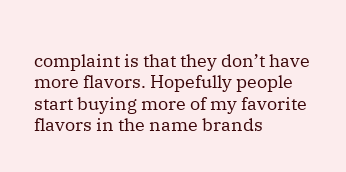complaint is that they don’t have more flavors. Hopefully people start buying more of my favorite flavors in the name brands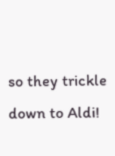so they trickle down to Aldi!